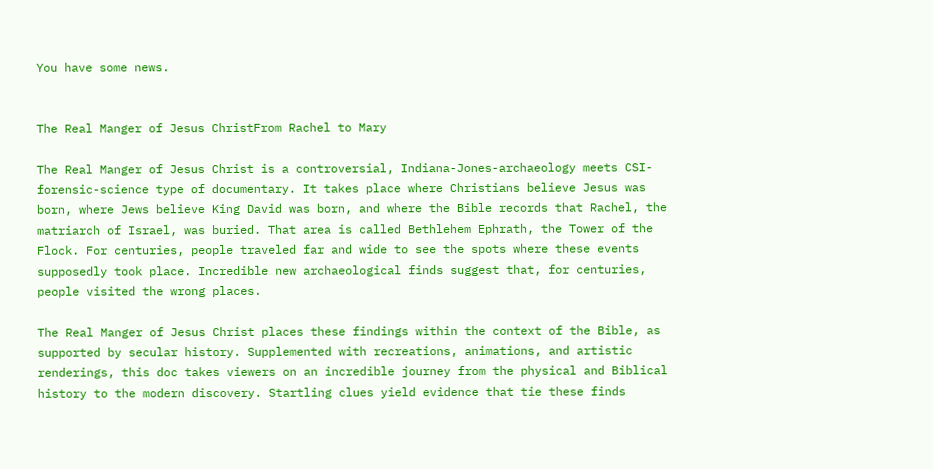You have some news.


The Real Manger of Jesus ChristFrom Rachel to Mary

The Real Manger of Jesus Christ is a controversial, Indiana-Jones-archaeology meets CSI-forensic-science type of documentary. It takes place where Christians believe Jesus was born, where Jews believe King David was born, and where the Bible records that Rachel, the matriarch of Israel, was buried. That area is called Bethlehem Ephrath, the Tower of the Flock. For centuries, people traveled far and wide to see the spots where these events supposedly took place. Incredible new archaeological finds suggest that, for centuries, people visited the wrong places.

The Real Manger of Jesus Christ places these findings within the context of the Bible, as supported by secular history. Supplemented with recreations, animations, and artistic renderings, this doc takes viewers on an incredible journey from the physical and Biblical history to the modern discovery. Startling clues yield evidence that tie these finds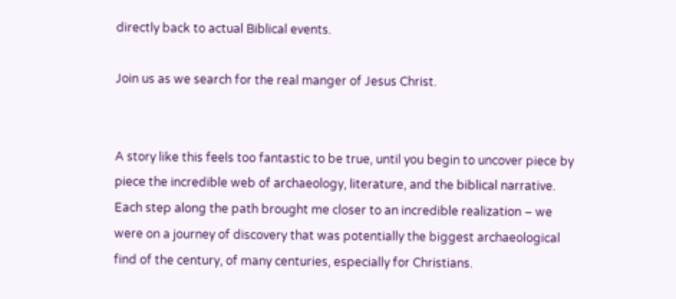directly back to actual Biblical events.

Join us as we search for the real manger of Jesus Christ.


A story like this feels too fantastic to be true, until you begin to uncover piece by piece the incredible web of archaeology, literature, and the biblical narrative. Each step along the path brought me closer to an incredible realization – we were on a journey of discovery that was potentially the biggest archaeological find of the century, of many centuries, especially for Christians.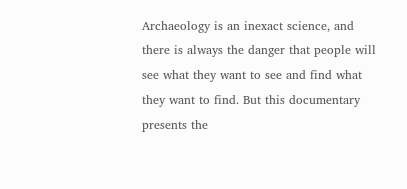Archaeology is an inexact science, and there is always the danger that people will see what they want to see and find what they want to find. But this documentary presents the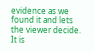evidence as we found it and lets the viewer decide. It is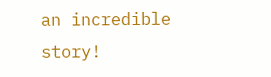an incredible story!